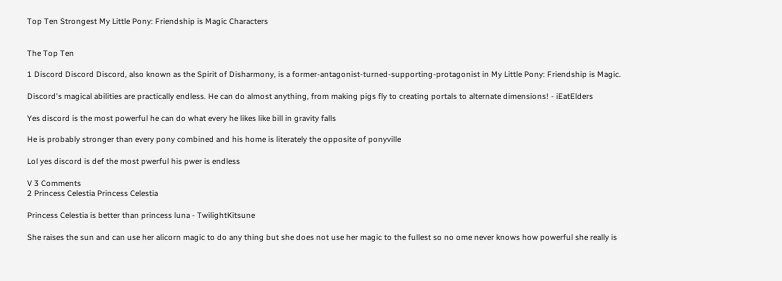Top Ten Strongest My Little Pony: Friendship is Magic Characters


The Top Ten

1 Discord Discord Discord, also known as the Spirit of Disharmony, is a former-antagonist-turned-supporting-protagonist in My Little Pony: Friendship is Magic.

Discord's magical abilities are practically endless. He can do almost anything, from making pigs fly to creating portals to alternate dimensions! - iEatElders

Yes discord is the most powerful he can do what every he likes like bill in gravity falls

He is probably stronger than every pony combined and his home is literately the opposite of ponyville

Lol yes discord is def the most pwerful his pwer is endless

V 3 Comments
2 Princess Celestia Princess Celestia

Princess Celestia is better than princess luna - TwilightKitsune

She raises the sun and can use her alicorn magic to do any thing but she does not use her magic to the fullest so no ome never knows how powerful she really is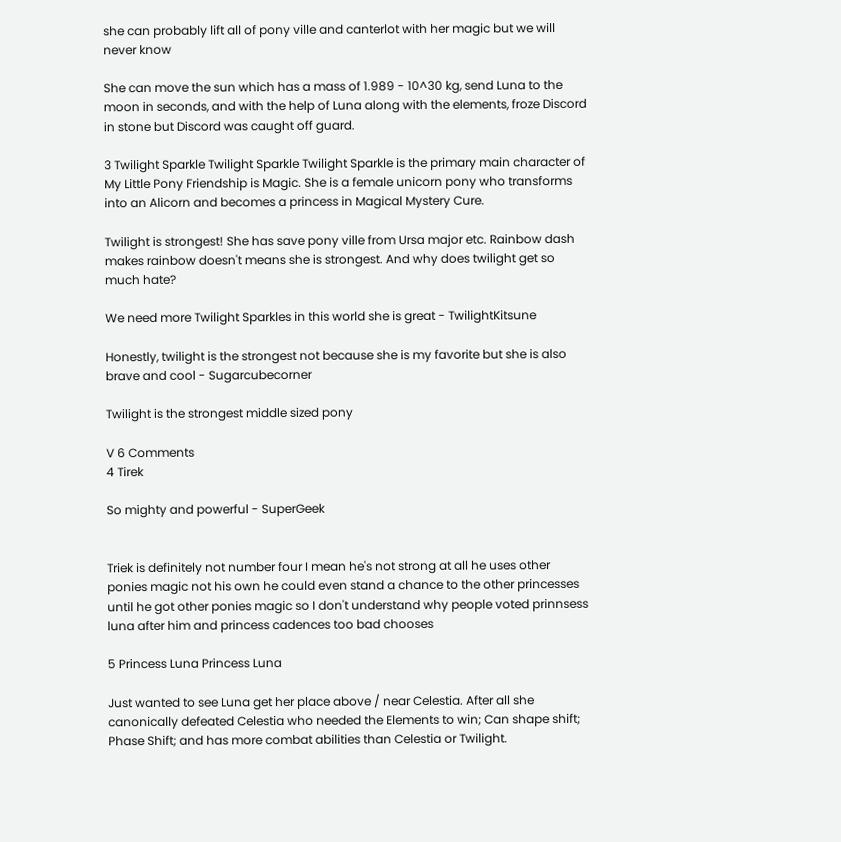she can probably lift all of pony ville and canterlot with her magic but we will never know

She can move the sun which has a mass of 1.989 - 10^30 kg, send Luna to the moon in seconds, and with the help of Luna along with the elements, froze Discord in stone but Discord was caught off guard.

3 Twilight Sparkle Twilight Sparkle Twilight Sparkle is the primary main character of My Little Pony Friendship is Magic. She is a female unicorn pony who transforms into an Alicorn and becomes a princess in Magical Mystery Cure.

Twilight is strongest! She has save pony ville from Ursa major etc. Rainbow dash makes rainbow doesn't means she is strongest. And why does twilight get so much hate?

We need more Twilight Sparkles in this world she is great - TwilightKitsune

Honestly, twilight is the strongest not because she is my favorite but she is also brave and cool - Sugarcubecorner

Twilight is the strongest middle sized pony

V 6 Comments
4 Tirek

So mighty and powerful - SuperGeek


Triek is definitely not number four I mean he's not strong at all he uses other ponies magic not his own he could even stand a chance to the other princesses until he got other ponies magic so I don't understand why people voted prinnsess luna after him and princess cadences too bad chooses

5 Princess Luna Princess Luna

Just wanted to see Luna get her place above / near Celestia. After all she canonically defeated Celestia who needed the Elements to win; Can shape shift; Phase Shift; and has more combat abilities than Celestia or Twilight.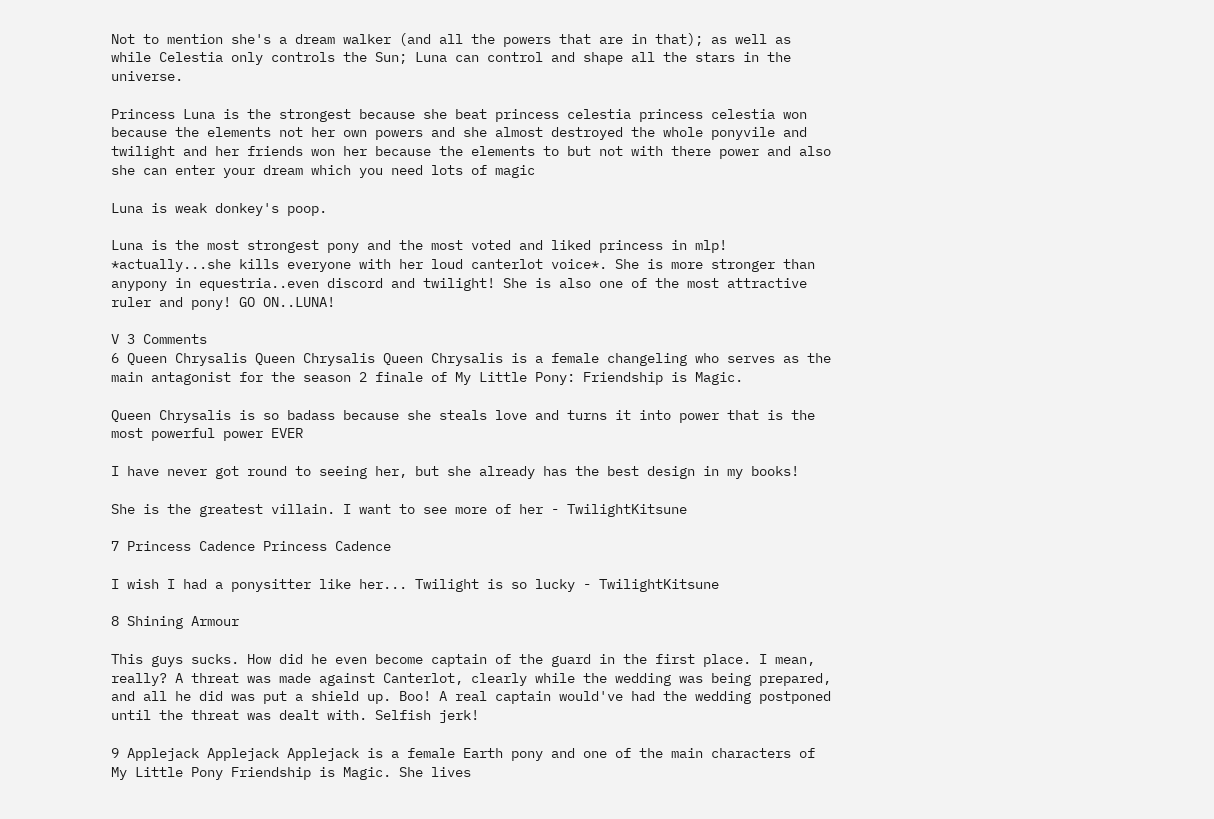Not to mention she's a dream walker (and all the powers that are in that); as well as while Celestia only controls the Sun; Luna can control and shape all the stars in the universe.

Princess Luna is the strongest because she beat princess celestia princess celestia won because the elements not her own powers and she almost destroyed the whole ponyvile and twilight and her friends won her because the elements to but not with there power and also she can enter your dream which you need lots of magic

Luna is weak donkey's poop.

Luna is the most strongest pony and the most voted and liked princess in mlp! *actually...she kills everyone with her loud canterlot voice*. She is more stronger than anypony in equestria..even discord and twilight! She is also one of the most attractive ruler and pony! GO ON..LUNA!

V 3 Comments
6 Queen Chrysalis Queen Chrysalis Queen Chrysalis is a female changeling who serves as the main antagonist for the season 2 finale of My Little Pony: Friendship is Magic.

Queen Chrysalis is so badass because she steals love and turns it into power that is the most powerful power EVER

I have never got round to seeing her, but she already has the best design in my books!

She is the greatest villain. I want to see more of her - TwilightKitsune

7 Princess Cadence Princess Cadence

I wish I had a ponysitter like her... Twilight is so lucky - TwilightKitsune

8 Shining Armour

This guys sucks. How did he even become captain of the guard in the first place. I mean, really? A threat was made against Canterlot, clearly while the wedding was being prepared, and all he did was put a shield up. Boo! A real captain would've had the wedding postponed until the threat was dealt with. Selfish jerk!

9 Applejack Applejack Applejack is a female Earth pony and one of the main characters of My Little Pony Friendship is Magic. She lives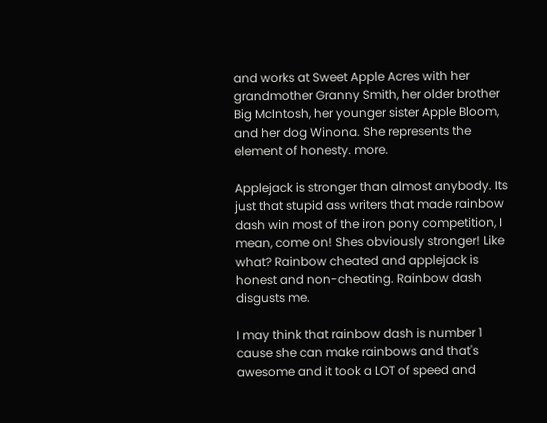and works at Sweet Apple Acres with her grandmother Granny Smith, her older brother Big McIntosh, her younger sister Apple Bloom, and her dog Winona. She represents the element of honesty. more.

Applejack is stronger than almost anybody. Its just that stupid ass writers that made rainbow dash win most of the iron pony competition, I mean, come on! Shes obviously stronger! Like what? Rainbow cheated and applejack is honest and non-cheating. Rainbow dash disgusts me.

I may think that rainbow dash is number 1 cause she can make rainbows and that's awesome and it took a LOT of speed and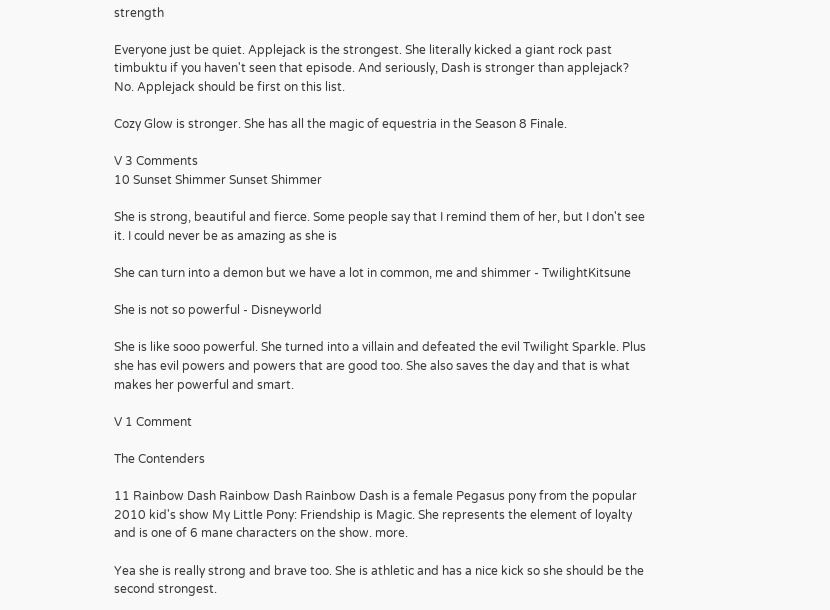strength

Everyone just be quiet. Applejack is the strongest. She literally kicked a giant rock past timbuktu if you haven't seen that episode. And seriously, Dash is stronger than applejack? No. Applejack should be first on this list.

Cozy Glow is stronger. She has all the magic of equestria in the Season 8 Finale.

V 3 Comments
10 Sunset Shimmer Sunset Shimmer

She is strong, beautiful and fierce. Some people say that I remind them of her, but I don't see it. I could never be as amazing as she is

She can turn into a demon but we have a lot in common, me and shimmer - TwilightKitsune

She is not so powerful - Disneyworld

She is like sooo powerful. She turned into a villain and defeated the evil Twilight Sparkle. Plus she has evil powers and powers that are good too. She also saves the day and that is what makes her powerful and smart.

V 1 Comment

The Contenders

11 Rainbow Dash Rainbow Dash Rainbow Dash is a female Pegasus pony from the popular 2010 kid's show My Little Pony: Friendship is Magic. She represents the element of loyalty and is one of 6 mane characters on the show. more.

Yea she is really strong and brave too. She is athletic and has a nice kick so she should be the second strongest.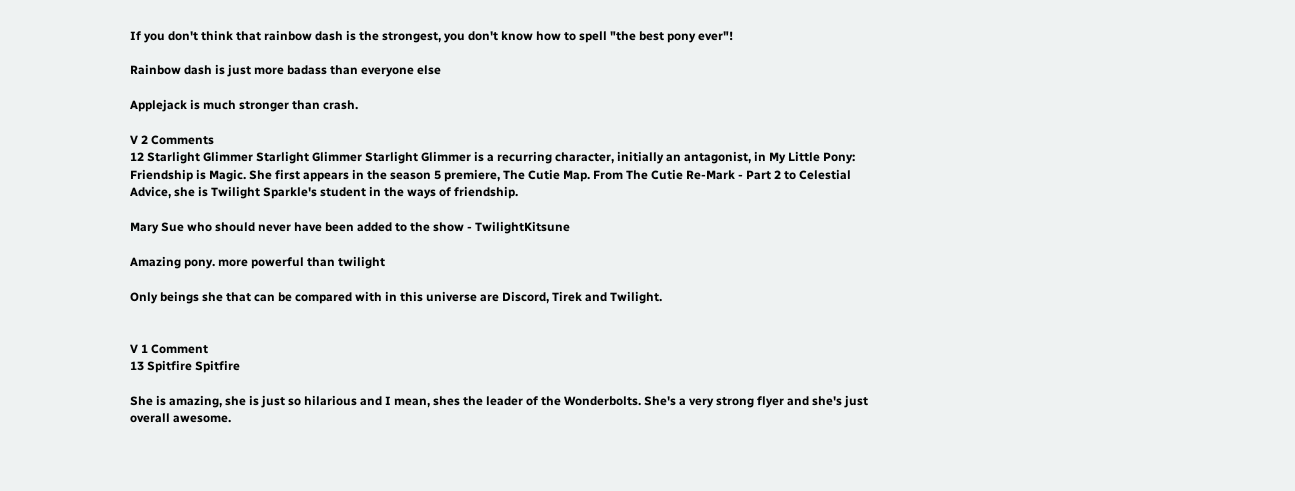If you don't think that rainbow dash is the strongest, you don't know how to spell "the best pony ever"!

Rainbow dash is just more badass than everyone else

Applejack is much stronger than crash.

V 2 Comments
12 Starlight Glimmer Starlight Glimmer Starlight Glimmer is a recurring character, initially an antagonist, in My Little Pony: Friendship is Magic. She first appears in the season 5 premiere, The Cutie Map. From The Cutie Re-Mark - Part 2 to Celestial Advice, she is Twilight Sparkle's student in the ways of friendship.

Mary Sue who should never have been added to the show - TwilightKitsune

Amazing pony. more powerful than twilight

Only beings she that can be compared with in this universe are Discord, Tirek and Twilight.


V 1 Comment
13 Spitfire Spitfire

She is amazing, she is just so hilarious and I mean, shes the leader of the Wonderbolts. She's a very strong flyer and she's just overall awesome.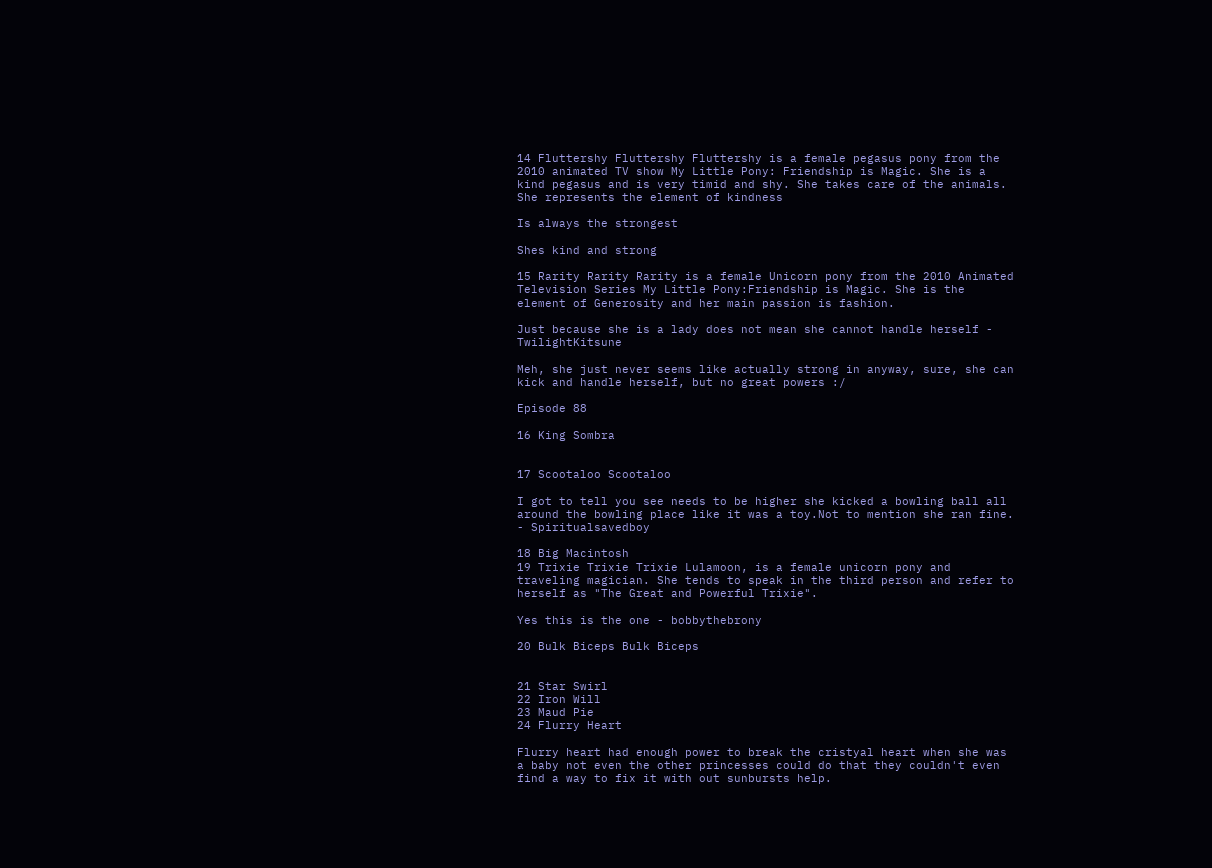14 Fluttershy Fluttershy Fluttershy is a female pegasus pony from the 2010 animated TV show My Little Pony: Friendship is Magic. She is a kind pegasus and is very timid and shy. She takes care of the animals. She represents the element of kindness

Is always the strongest

Shes kind and strong

15 Rarity Rarity Rarity is a female Unicorn pony from the 2010 Animated Television Series My Little Pony:Friendship is Magic. She is the element of Generosity and her main passion is fashion.

Just because she is a lady does not mean she cannot handle herself - TwilightKitsune

Meh, she just never seems like actually strong in anyway, sure, she can kick and handle herself, but no great powers :/

Episode 88

16 King Sombra


17 Scootaloo Scootaloo

I got to tell you see needs to be higher she kicked a bowling ball all around the bowling place like it was a toy.Not to mention she ran fine. - Spiritualsavedboy

18 Big Macintosh
19 Trixie Trixie Trixie Lulamoon, is a female unicorn pony and traveling magician. She tends to speak in the third person and refer to herself as "The Great and Powerful Trixie".

Yes this is the one - bobbythebrony

20 Bulk Biceps Bulk Biceps


21 Star Swirl
22 Iron Will
23 Maud Pie
24 Flurry Heart

Flurry heart had enough power to break the cristyal heart when she was a baby not even the other princesses could do that they couldn't even find a way to fix it with out sunbursts help.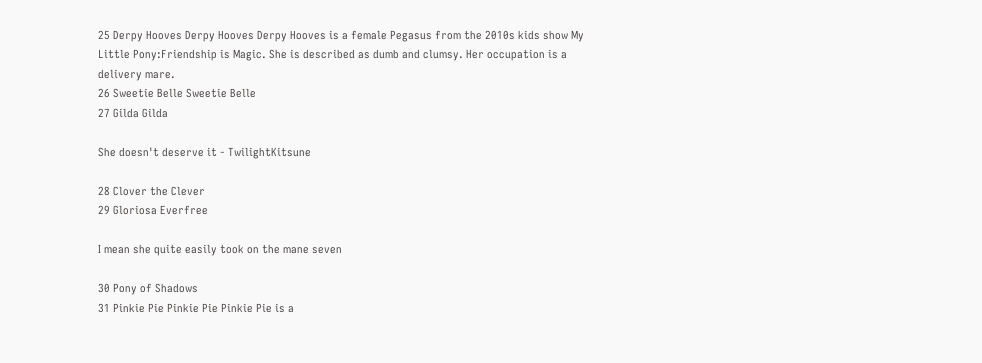25 Derpy Hooves Derpy Hooves Derpy Hooves is a female Pegasus from the 2010s kids show My Little Pony:Friendship is Magic. She is described as dumb and clumsy. Her occupation is a delivery mare.
26 Sweetie Belle Sweetie Belle
27 Gilda Gilda

She doesn't deserve it - TwilightKitsune

28 Clover the Clever
29 Gloriosa Everfree

I mean she quite easily took on the mane seven

30 Pony of Shadows
31 Pinkie Pie Pinkie Pie Pinkie Pie is a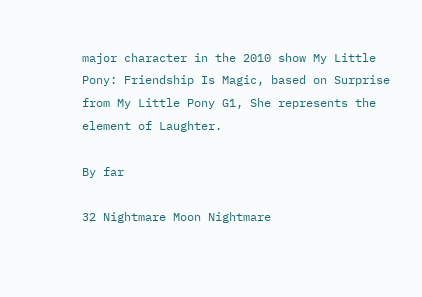major character in the 2010 show My Little Pony: Friendship Is Magic, based on Surprise from My Little Pony G1, She represents the element of Laughter.

By far

32 Nightmare Moon Nightmare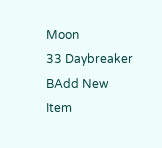Moon
33 Daybreaker
BAdd New Item